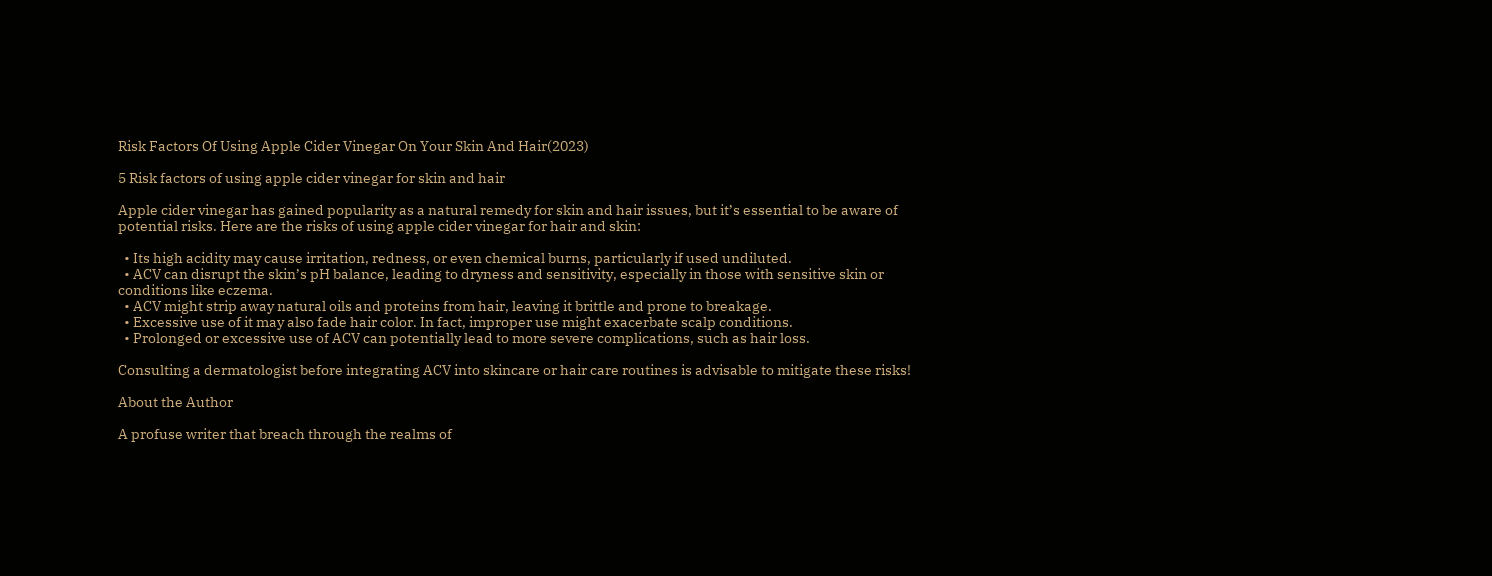Risk Factors Of Using Apple Cider Vinegar On Your Skin And Hair(2023)

5 Risk factors of using apple cider vinegar for skin and hair

Apple cider vinegar has gained popularity as a natural remedy for skin and hair issues, but it’s essential to be aware of potential risks. Here are the risks of using apple cider vinegar for hair and skin:

  • Its high acidity may cause irritation, redness, or even chemical burns, particularly if used undiluted.
  • ACV can disrupt the skin’s pH balance, leading to dryness and sensitivity, especially in those with sensitive skin or conditions like eczema.
  • ACV might strip away natural oils and proteins from hair, leaving it brittle and prone to breakage.
  • Excessive use of it may also fade hair color. In fact, improper use might exacerbate scalp conditions.
  • Prolonged or excessive use of ACV can potentially lead to more severe complications, such as hair loss.

Consulting a dermatologist before integrating ACV into skincare or hair care routines is advisable to mitigate these risks!

About the Author

A profuse writer that breach through the realms of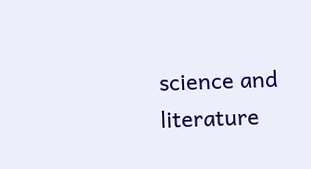science and literature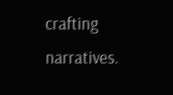crafting narratives.